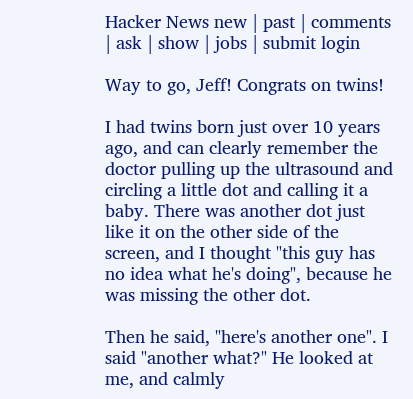Hacker News new | past | comments | ask | show | jobs | submit login

Way to go, Jeff! Congrats on twins!

I had twins born just over 10 years ago, and can clearly remember the doctor pulling up the ultrasound and circling a little dot and calling it a baby. There was another dot just like it on the other side of the screen, and I thought "this guy has no idea what he's doing", because he was missing the other dot.

Then he said, "here's another one". I said "another what?" He looked at me, and calmly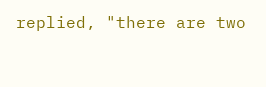replied, "there are two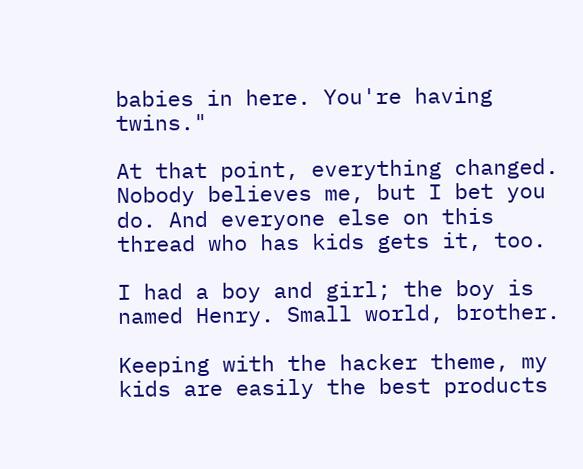babies in here. You're having twins."

At that point, everything changed. Nobody believes me, but I bet you do. And everyone else on this thread who has kids gets it, too.

I had a boy and girl; the boy is named Henry. Small world, brother.

Keeping with the hacker theme, my kids are easily the best products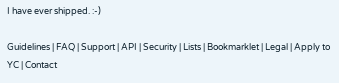I have ever shipped. :-)

Guidelines | FAQ | Support | API | Security | Lists | Bookmarklet | Legal | Apply to YC | Contact